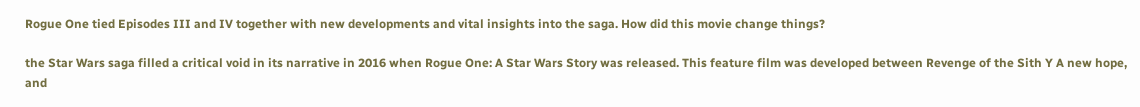Rogue One tied Episodes III and IV together with new developments and vital insights into the saga. How did this movie change things?

the Star Wars saga filled a critical void in its narrative in 2016 when Rogue One: A Star Wars Story was released. This feature film was developed between Revenge of the Sith Y A new hope, and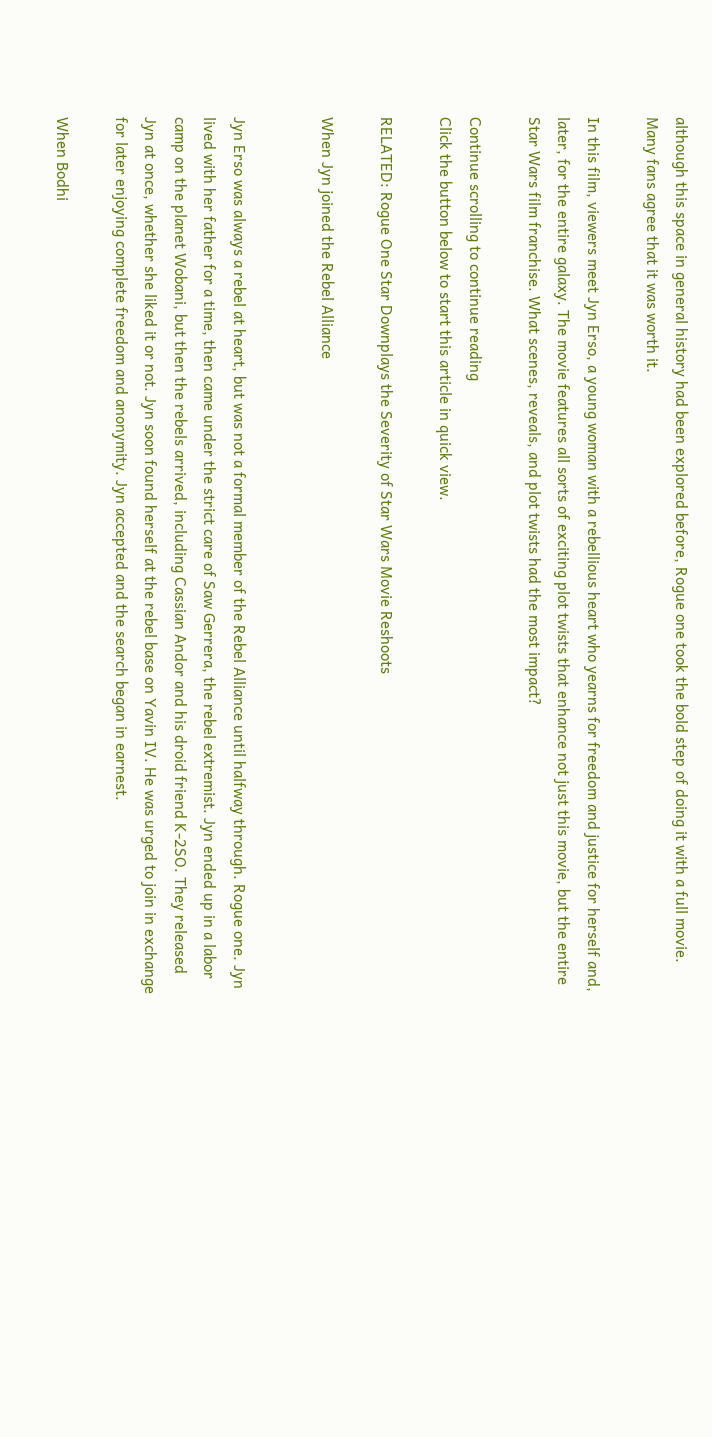although this space in general history had been explored before, Rogue one took the bold step of doing it with a full movie. Many fans agree that it was worth it.

In this film, viewers meet Jyn Erso, a young woman with a rebellious heart who yearns for freedom and justice for herself and, later, for the entire galaxy. The movie features all sorts of exciting plot twists that enhance not just this movie, but the entire Star Wars film franchise. What scenes, reveals, and plot twists had the most impact?

Continue scrolling to continue reading
Click the button below to start this article in quick view.

RELATED: Rogue One Star Downplays the Severity of Star Wars Movie Reshoots

When Jyn joined the Rebel Alliance


Jyn Erso was always a rebel at heart, but was not a formal member of the Rebel Alliance until halfway through. Rogue one. Jyn lived with her father for a time, then came under the strict care of Saw Gerrera, the rebel extremist. Jyn ended up in a labor camp on the planet Wobani, but then the rebels arrived, including Cassian Andor and his droid friend K-2SO. They released Jyn at once, whether she liked it or not. Jyn soon found herself at the rebel base on Yavin IV. He was urged to join in exchange for later enjoying complete freedom and anonymity. Jyn accepted and the search began in earnest.

When Bodhi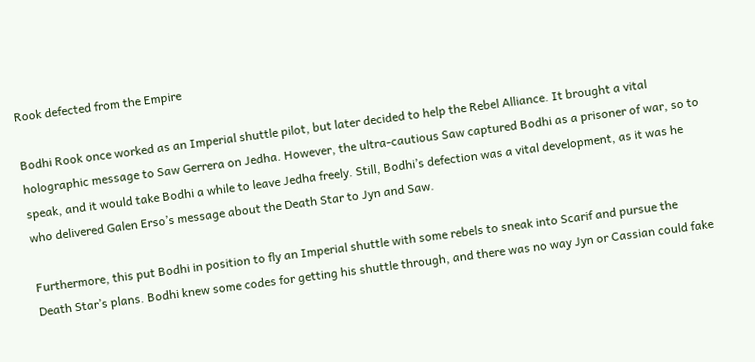Rook defected from the Empire

Bodhi Rook once worked as an Imperial shuttle pilot, but later decided to help the Rebel Alliance. It brought a vital holographic message to Saw Gerrera on Jedha. However, the ultra-cautious Saw captured Bodhi as a prisoner of war, so to speak, and it would take Bodhi a while to leave Jedha freely. Still, Bodhi’s defection was a vital development, as it was he who delivered Galen Erso’s message about the Death Star to Jyn and Saw.

Furthermore, this put Bodhi in position to fly an Imperial shuttle with some rebels to sneak into Scarif and pursue the Death Star’s plans. Bodhi knew some codes for getting his shuttle through, and there was no way Jyn or Cassian could fake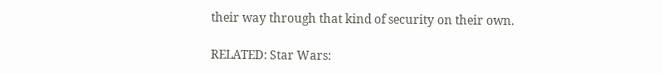their way through that kind of security on their own.

RELATED: Star Wars: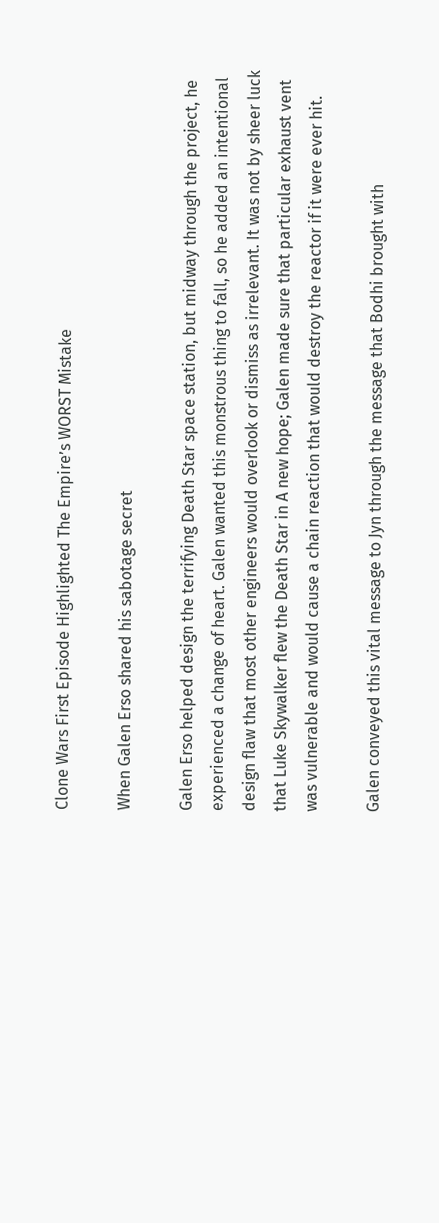Clone Wars First Episode Highlighted The Empire’s WORST Mistake

When Galen Erso shared his sabotage secret

Galen Erso helped design the terrifying Death Star space station, but midway through the project, he experienced a change of heart. Galen wanted this monstrous thing to fall, so he added an intentional design flaw that most other engineers would overlook or dismiss as irrelevant. It was not by sheer luck that Luke Skywalker flew the Death Star in A new hope; Galen made sure that particular exhaust vent was vulnerable and would cause a chain reaction that would destroy the reactor if it were ever hit.

Galen conveyed this vital message to Jyn through the message that Bodhi brought with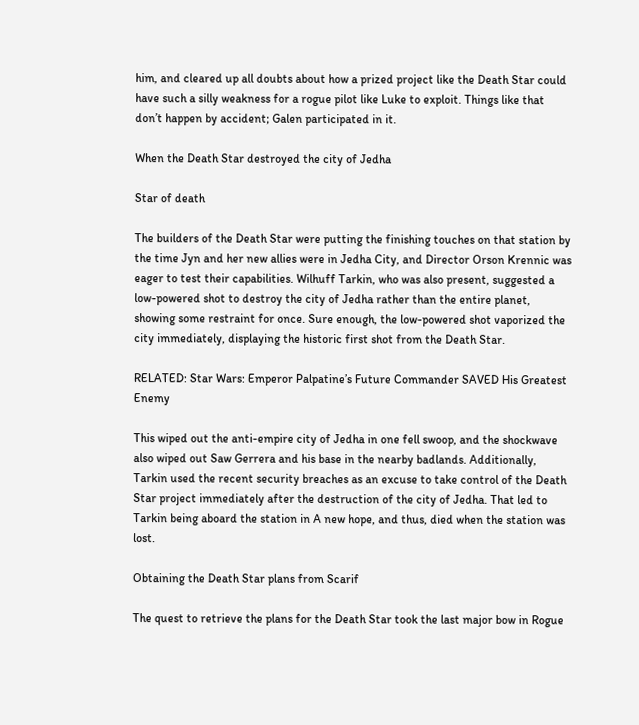him, and cleared up all doubts about how a prized project like the Death Star could have such a silly weakness for a rogue pilot like Luke to exploit. Things like that don’t happen by accident; Galen participated in it.

When the Death Star destroyed the city of Jedha

Star of death

The builders of the Death Star were putting the finishing touches on that station by the time Jyn and her new allies were in Jedha City, and Director Orson Krennic was eager to test their capabilities. Wilhuff Tarkin, who was also present, suggested a low-powered shot to destroy the city of Jedha rather than the entire planet, showing some restraint for once. Sure enough, the low-powered shot vaporized the city immediately, displaying the historic first shot from the Death Star.

RELATED: Star Wars: Emperor Palpatine’s Future Commander SAVED His Greatest Enemy

This wiped out the anti-empire city of Jedha in one fell swoop, and the shockwave also wiped out Saw Gerrera and his base in the nearby badlands. Additionally, Tarkin used the recent security breaches as an excuse to take control of the Death Star project immediately after the destruction of the city of Jedha. That led to Tarkin being aboard the station in A new hope, and thus, died when the station was lost.

Obtaining the Death Star plans from Scarif

The quest to retrieve the plans for the Death Star took the last major bow in Rogue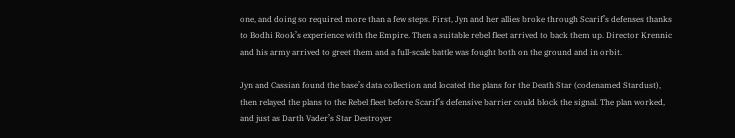one, and doing so required more than a few steps. First, Jyn and her allies broke through Scarif’s defenses thanks to Bodhi Rook’s experience with the Empire. Then a suitable rebel fleet arrived to back them up. Director Krennic and his army arrived to greet them and a full-scale battle was fought both on the ground and in orbit.

Jyn and Cassian found the base’s data collection and located the plans for the Death Star (codenamed Stardust), then relayed the plans to the Rebel fleet before Scarif’s defensive barrier could block the signal. The plan worked, and just as Darth Vader’s Star Destroyer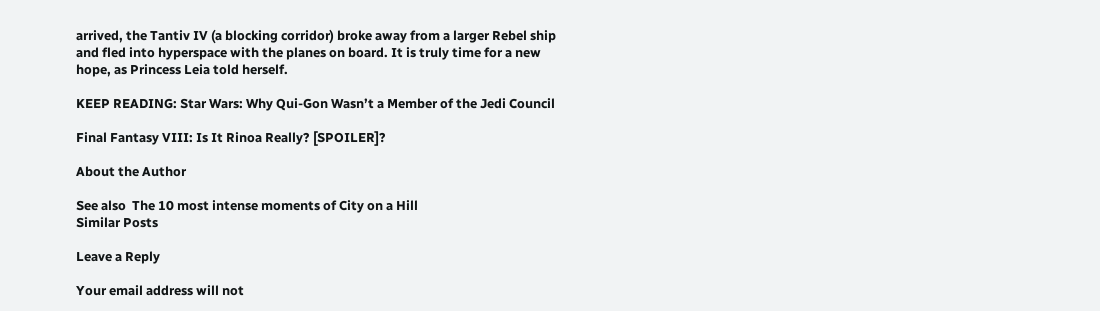arrived, the Tantiv IV (a blocking corridor) broke away from a larger Rebel ship and fled into hyperspace with the planes on board. It is truly time for a new hope, as Princess Leia told herself.

KEEP READING: Star Wars: Why Qui-Gon Wasn’t a Member of the Jedi Council

Final Fantasy VIII: Is It Rinoa Really? [SPOILER]?

About the Author

See also  The 10 most intense moments of City on a Hill
Similar Posts

Leave a Reply

Your email address will not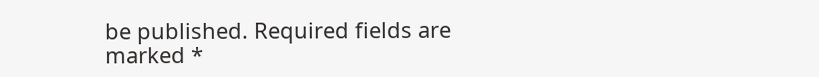be published. Required fields are marked *